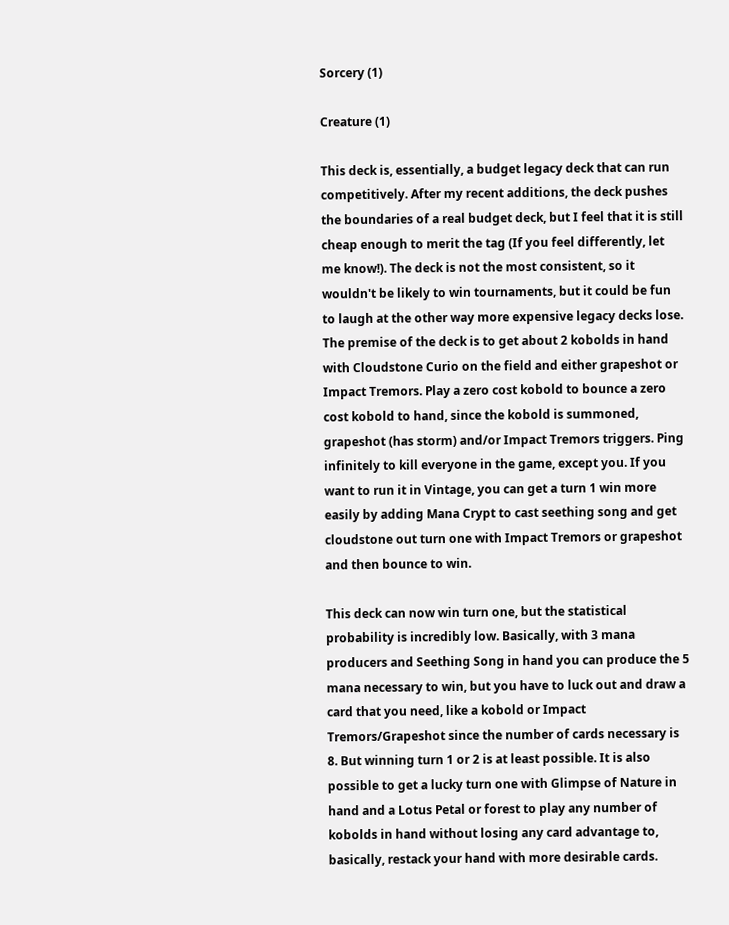Sorcery (1)

Creature (1)

This deck is, essentially, a budget legacy deck that can run competitively. After my recent additions, the deck pushes the boundaries of a real budget deck, but I feel that it is still cheap enough to merit the tag (If you feel differently, let me know!). The deck is not the most consistent, so it wouldn't be likely to win tournaments, but it could be fun to laugh at the other way more expensive legacy decks lose. The premise of the deck is to get about 2 kobolds in hand with Cloudstone Curio on the field and either grapeshot or Impact Tremors. Play a zero cost kobold to bounce a zero cost kobold to hand, since the kobold is summoned, grapeshot (has storm) and/or Impact Tremors triggers. Ping infinitely to kill everyone in the game, except you. If you want to run it in Vintage, you can get a turn 1 win more easily by adding Mana Crypt to cast seething song and get cloudstone out turn one with Impact Tremors or grapeshot and then bounce to win.

This deck can now win turn one, but the statistical probability is incredibly low. Basically, with 3 mana producers and Seething Song in hand you can produce the 5 mana necessary to win, but you have to luck out and draw a card that you need, like a kobold or Impact Tremors/Grapeshot since the number of cards necessary is 8. But winning turn 1 or 2 is at least possible. It is also possible to get a lucky turn one with Glimpse of Nature in hand and a Lotus Petal or forest to play any number of kobolds in hand without losing any card advantage to, basically, restack your hand with more desirable cards.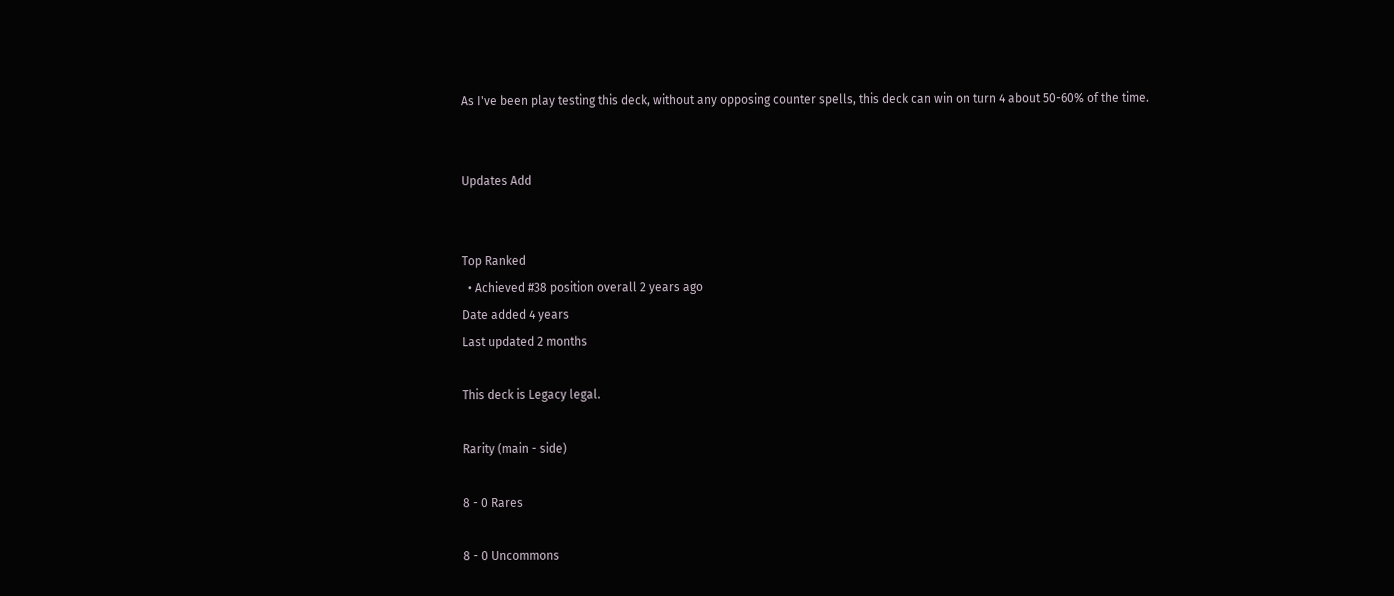As I've been play testing this deck, without any opposing counter spells, this deck can win on turn 4 about 50-60% of the time.


Updates Add


Top Ranked
  • Achieved #38 position overall 2 years ago
Date added 4 years
Last updated 2 months

This deck is Legacy legal.

Rarity (main - side)

8 - 0 Rares

8 - 0 Uncommons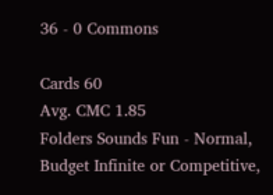36 - 0 Commons

Cards 60
Avg. CMC 1.85
Folders Sounds Fun - Normal, Budget Infinite or Competitive,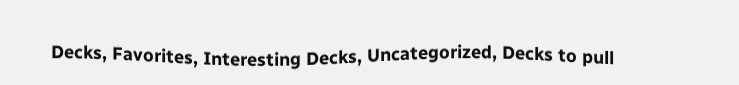Decks, Favorites, Interesting Decks, Uncategorized, Decks to pull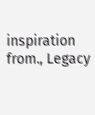inspiration from., Legacy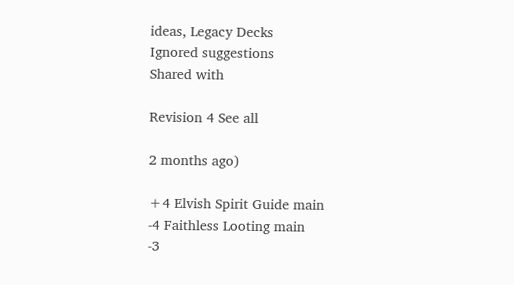ideas, Legacy Decks
Ignored suggestions
Shared with

Revision 4 See all

2 months ago)

+4 Elvish Spirit Guide main
-4 Faithless Looting main
-3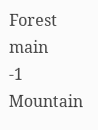Forest main
-1 Mountain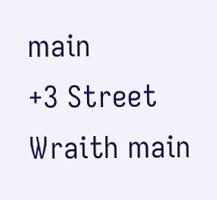main
+3 Street Wraith main